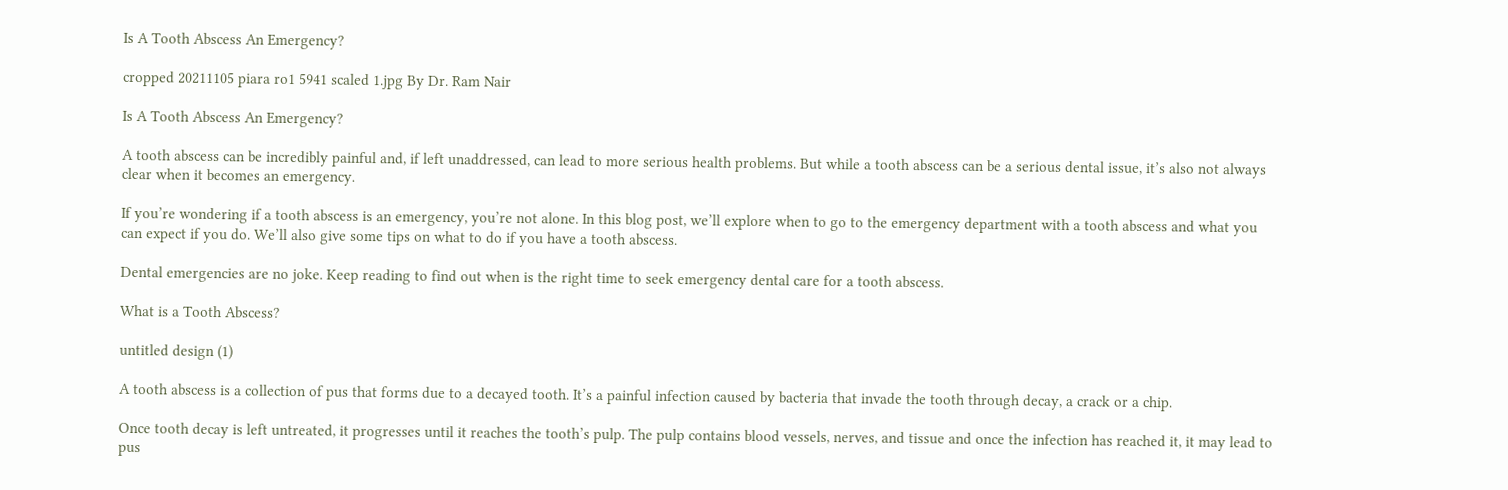Is A Tooth Abscess An Emergency?

cropped 20211105 piara ro1 5941 scaled 1.jpg By Dr. Ram Nair

Is A Tooth Abscess An Emergency?

A tooth abscess can be incredibly painful and, if left unaddressed, can lead to more serious health problems. But while a tooth abscess can be a serious dental issue, it’s also not always clear when it becomes an emergency.

If you’re wondering if a tooth abscess is an emergency, you’re not alone. In this blog post, we’ll explore when to go to the emergency department with a tooth abscess and what you can expect if you do. We’ll also give some tips on what to do if you have a tooth abscess.

Dental emergencies are no joke. Keep reading to find out when is the right time to seek emergency dental care for a tooth abscess.

What is a Tooth Abscess?

untitled design (1)

A tooth abscess is a collection of pus that forms due to a decayed tooth. It’s a painful infection caused by bacteria that invade the tooth through decay, a crack or a chip.

Once tooth decay is left untreated, it progresses until it reaches the tooth’s pulp. The pulp contains blood vessels, nerves, and tissue and once the infection has reached it, it may lead to pus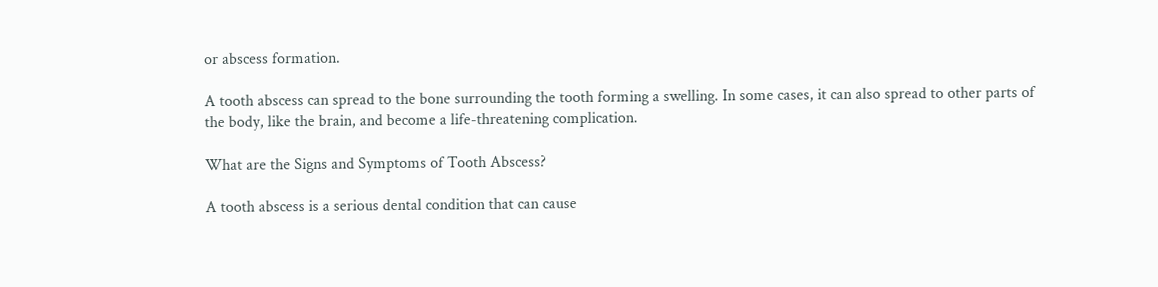or abscess formation.

A tooth abscess can spread to the bone surrounding the tooth forming a swelling. In some cases, it can also spread to other parts of the body, like the brain, and become a life-threatening complication.

What are the Signs and Symptoms of Tooth Abscess?

A tooth abscess is a serious dental condition that can cause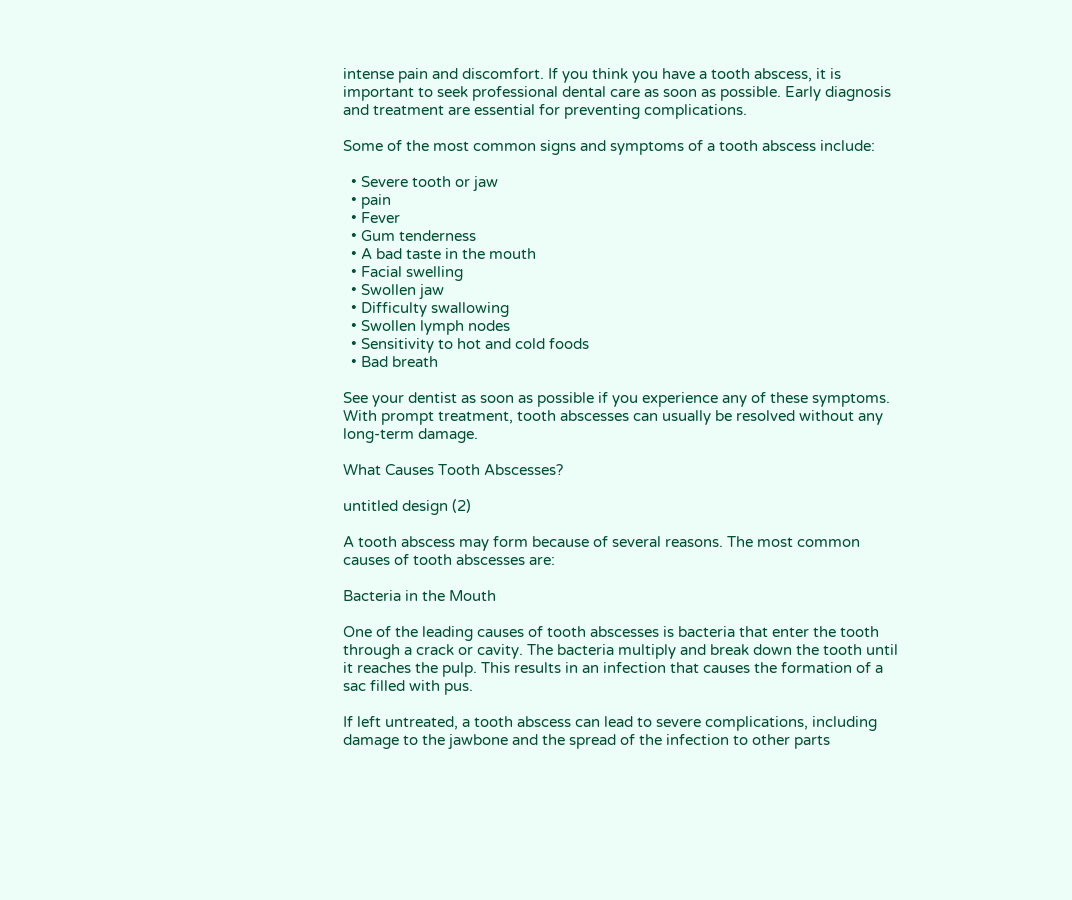intense pain and discomfort. If you think you have a tooth abscess, it is important to seek professional dental care as soon as possible. Early diagnosis and treatment are essential for preventing complications.

Some of the most common signs and symptoms of a tooth abscess include:

  • Severe tooth or jaw
  • pain
  • Fever
  • Gum tenderness
  • A bad taste in the mouth
  • Facial swelling
  • Swollen jaw
  • Difficulty swallowing
  • Swollen lymph nodes
  • Sensitivity to hot and cold foods
  • Bad breath

See your dentist as soon as possible if you experience any of these symptoms. With prompt treatment, tooth abscesses can usually be resolved without any long-term damage.

What Causes Tooth Abscesses?

untitled design (2)

A tooth abscess may form because of several reasons. The most common causes of tooth abscesses are:

Bacteria in the Mouth

One of the leading causes of tooth abscesses is bacteria that enter the tooth through a crack or cavity. The bacteria multiply and break down the tooth until it reaches the pulp. This results in an infection that causes the formation of a sac filled with pus.

If left untreated, a tooth abscess can lead to severe complications, including damage to the jawbone and the spread of the infection to other parts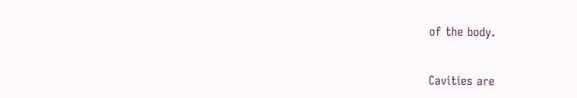of the body.


Cavities are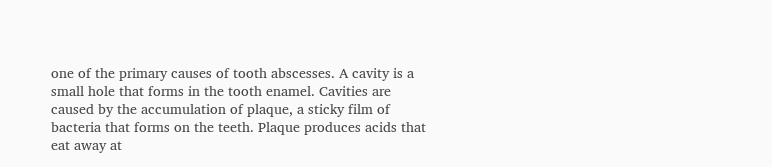one of the primary causes of tooth abscesses. A cavity is a small hole that forms in the tooth enamel. Cavities are caused by the accumulation of plaque, a sticky film of bacteria that forms on the teeth. Plaque produces acids that eat away at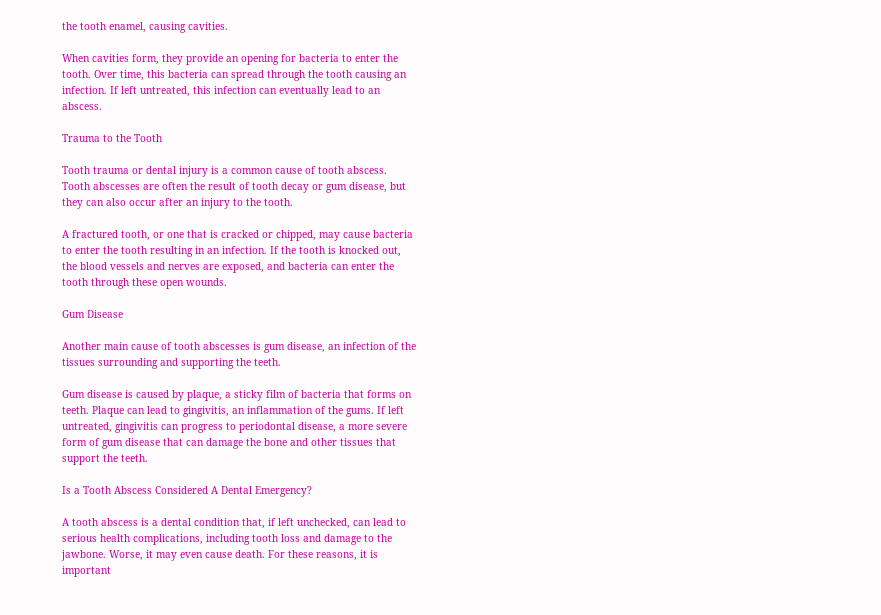the tooth enamel, causing cavities.

When cavities form, they provide an opening for bacteria to enter the tooth. Over time, this bacteria can spread through the tooth causing an infection. If left untreated, this infection can eventually lead to an abscess.

Trauma to the Tooth

Tooth trauma or dental injury is a common cause of tooth abscess. Tooth abscesses are often the result of tooth decay or gum disease, but they can also occur after an injury to the tooth.

A fractured tooth, or one that is cracked or chipped, may cause bacteria to enter the tooth resulting in an infection. If the tooth is knocked out, the blood vessels and nerves are exposed, and bacteria can enter the tooth through these open wounds.

Gum Disease

Another main cause of tooth abscesses is gum disease, an infection of the tissues surrounding and supporting the teeth.

Gum disease is caused by plaque, a sticky film of bacteria that forms on teeth. Plaque can lead to gingivitis, an inflammation of the gums. If left untreated, gingivitis can progress to periodontal disease, a more severe form of gum disease that can damage the bone and other tissues that support the teeth.

Is a Tooth Abscess Considered A Dental Emergency?

A tooth abscess is a dental condition that, if left unchecked, can lead to serious health complications, including tooth loss and damage to the jawbone. Worse, it may even cause death. For these reasons, it is important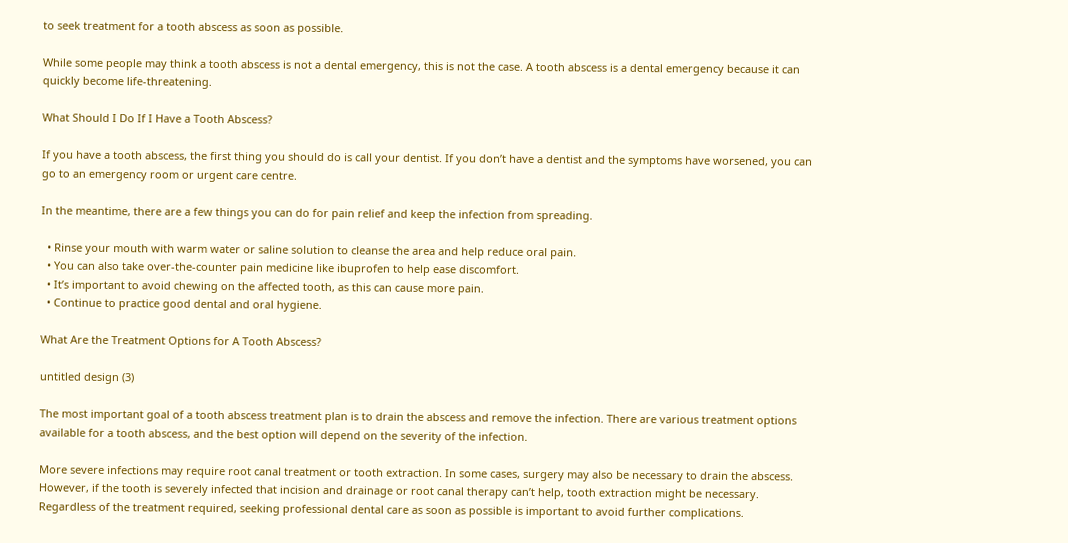to seek treatment for a tooth abscess as soon as possible.

While some people may think a tooth abscess is not a dental emergency, this is not the case. A tooth abscess is a dental emergency because it can quickly become life-threatening.

What Should I Do If I Have a Tooth Abscess?

If you have a tooth abscess, the first thing you should do is call your dentist. If you don’t have a dentist and the symptoms have worsened, you can go to an emergency room or urgent care centre.

In the meantime, there are a few things you can do for pain relief and keep the infection from spreading.

  • Rinse your mouth with warm water or saline solution to cleanse the area and help reduce oral pain.
  • You can also take over-the-counter pain medicine like ibuprofen to help ease discomfort.
  • It’s important to avoid chewing on the affected tooth, as this can cause more pain.
  • Continue to practice good dental and oral hygiene.

What Are the Treatment Options for A Tooth Abscess?

untitled design (3)

The most important goal of a tooth abscess treatment plan is to drain the abscess and remove the infection. There are various treatment options available for a tooth abscess, and the best option will depend on the severity of the infection.

More severe infections may require root canal treatment or tooth extraction. In some cases, surgery may also be necessary to drain the abscess. However, if the tooth is severely infected that incision and drainage or root canal therapy can’t help, tooth extraction might be necessary.
Regardless of the treatment required, seeking professional dental care as soon as possible is important to avoid further complications.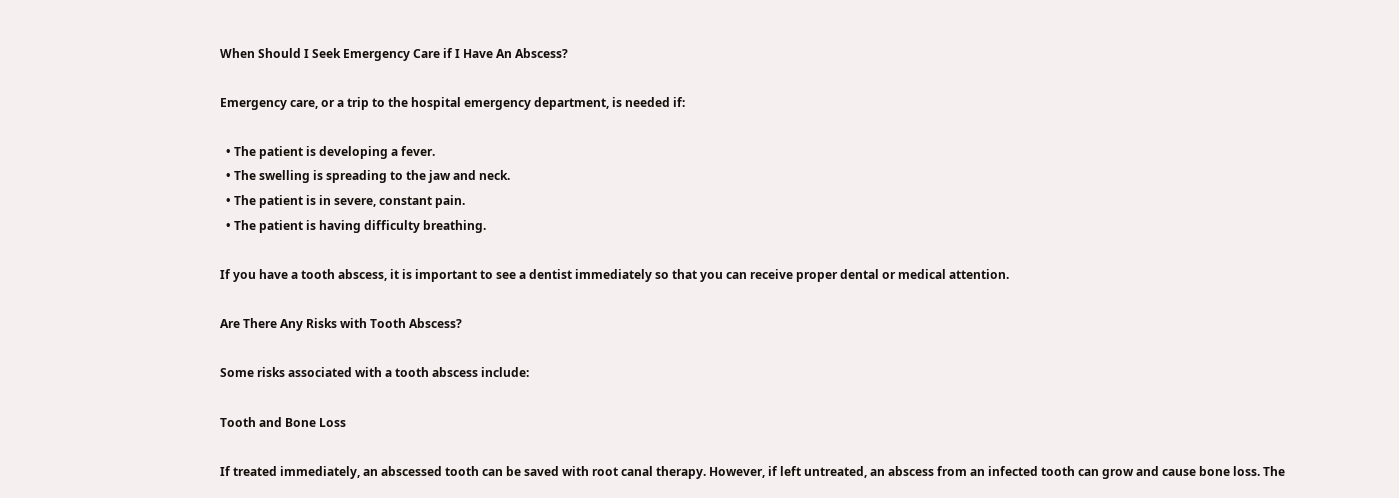When Should I Seek Emergency Care if I Have An Abscess?

Emergency care, or a trip to the hospital emergency department, is needed if:

  • The patient is developing a fever.
  • The swelling is spreading to the jaw and neck.
  • The patient is in severe, constant pain.
  • The patient is having difficulty breathing.

If you have a tooth abscess, it is important to see a dentist immediately so that you can receive proper dental or medical attention.

Are There Any Risks with Tooth Abscess?

Some risks associated with a tooth abscess include:

Tooth and Bone Loss

If treated immediately, an abscessed tooth can be saved with root canal therapy. However, if left untreated, an abscess from an infected tooth can grow and cause bone loss. The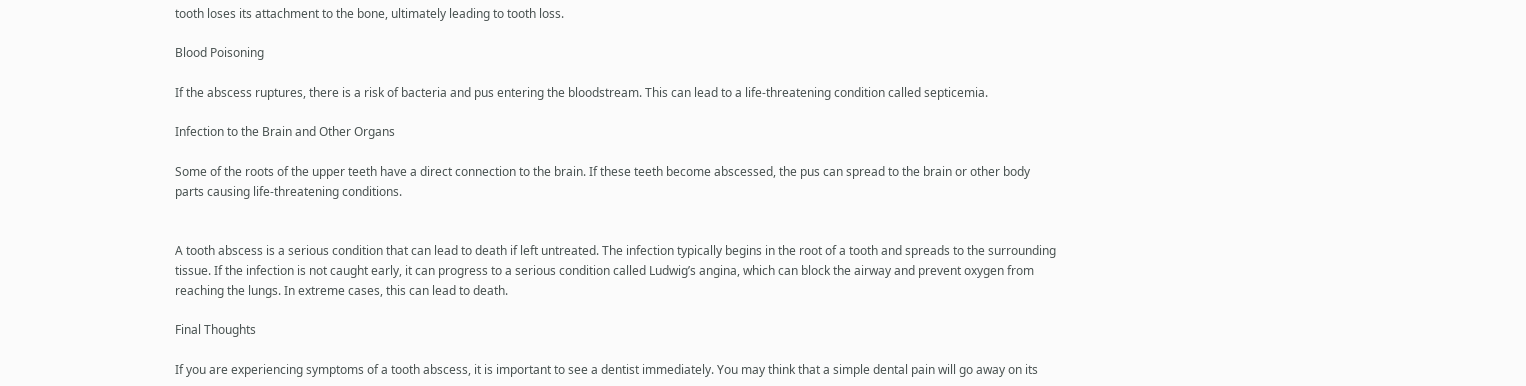tooth loses its attachment to the bone, ultimately leading to tooth loss.

Blood Poisoning

If the abscess ruptures, there is a risk of bacteria and pus entering the bloodstream. This can lead to a life-threatening condition called septicemia.

Infection to the Brain and Other Organs

Some of the roots of the upper teeth have a direct connection to the brain. If these teeth become abscessed, the pus can spread to the brain or other body parts causing life-threatening conditions.


A tooth abscess is a serious condition that can lead to death if left untreated. The infection typically begins in the root of a tooth and spreads to the surrounding tissue. If the infection is not caught early, it can progress to a serious condition called Ludwig’s angina, which can block the airway and prevent oxygen from reaching the lungs. In extreme cases, this can lead to death.

Final Thoughts

If you are experiencing symptoms of a tooth abscess, it is important to see a dentist immediately. You may think that a simple dental pain will go away on its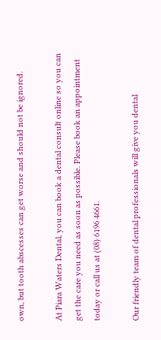own, but tooth abscesses can get worse and should not be ignored.

At Piara Waters Dental, you can book a dental consult online so you can get the care you need as soon as possible. Please book an appointment today or call us at (08) 6196 4661.

Our friendly team of dental professionals will give you dental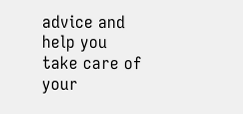advice and help you take care of your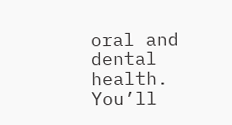oral and dental health. You’ll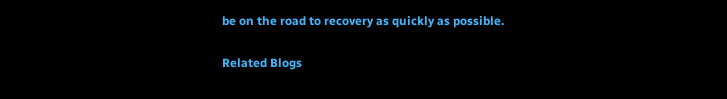be on the road to recovery as quickly as possible.

Related Blogs